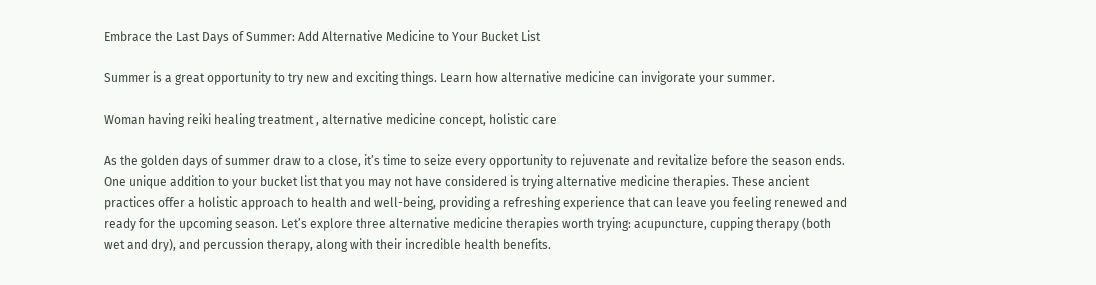Embrace the Last Days of Summer: Add Alternative Medicine to Your Bucket List

Summer is a great opportunity to try new and exciting things. Learn how alternative medicine can invigorate your summer.

Woman having reiki healing treatment , alternative medicine concept, holistic care

As the golden days of summer draw to a close, it’s time to seize every opportunity to rejuvenate and revitalize before the season ends. One unique addition to your bucket list that you may not have considered is trying alternative medicine therapies. These ancient practices offer a holistic approach to health and well-being, providing a refreshing experience that can leave you feeling renewed and ready for the upcoming season. Let’s explore three alternative medicine therapies worth trying: acupuncture, cupping therapy (both wet and dry), and percussion therapy, along with their incredible health benefits.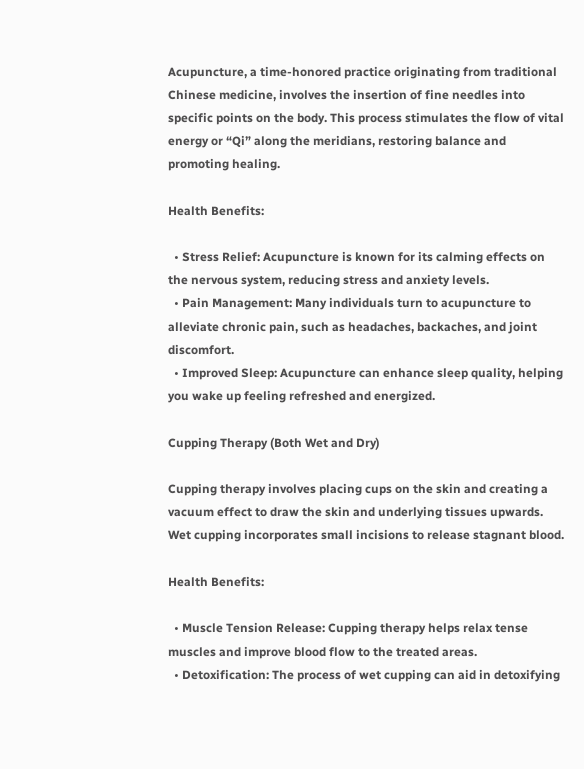Acupuncture, a time-honored practice originating from traditional Chinese medicine, involves the insertion of fine needles into specific points on the body. This process stimulates the flow of vital energy or “Qi” along the meridians, restoring balance and promoting healing.

Health Benefits:

  • Stress Relief: Acupuncture is known for its calming effects on the nervous system, reducing stress and anxiety levels.
  • Pain Management: Many individuals turn to acupuncture to alleviate chronic pain, such as headaches, backaches, and joint discomfort.
  • Improved Sleep: Acupuncture can enhance sleep quality, helping you wake up feeling refreshed and energized.

Cupping Therapy (Both Wet and Dry)

Cupping therapy involves placing cups on the skin and creating a vacuum effect to draw the skin and underlying tissues upwards. Wet cupping incorporates small incisions to release stagnant blood.

Health Benefits:

  • Muscle Tension Release: Cupping therapy helps relax tense muscles and improve blood flow to the treated areas.
  • Detoxification: The process of wet cupping can aid in detoxifying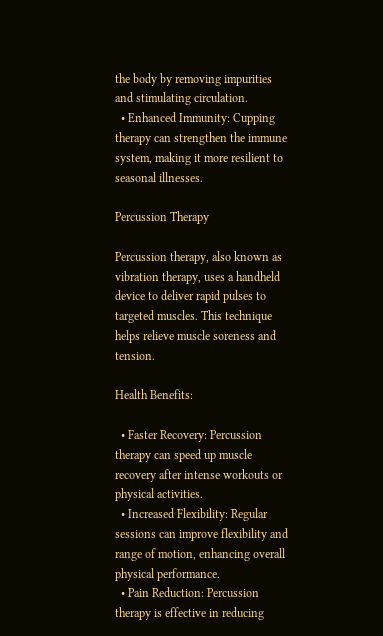the body by removing impurities and stimulating circulation.
  • Enhanced Immunity: Cupping therapy can strengthen the immune system, making it more resilient to seasonal illnesses.

Percussion Therapy

Percussion therapy, also known as vibration therapy, uses a handheld device to deliver rapid pulses to targeted muscles. This technique helps relieve muscle soreness and tension.

Health Benefits:

  • Faster Recovery: Percussion therapy can speed up muscle recovery after intense workouts or physical activities.
  • Increased Flexibility: Regular sessions can improve flexibility and range of motion, enhancing overall physical performance.
  • Pain Reduction: Percussion therapy is effective in reducing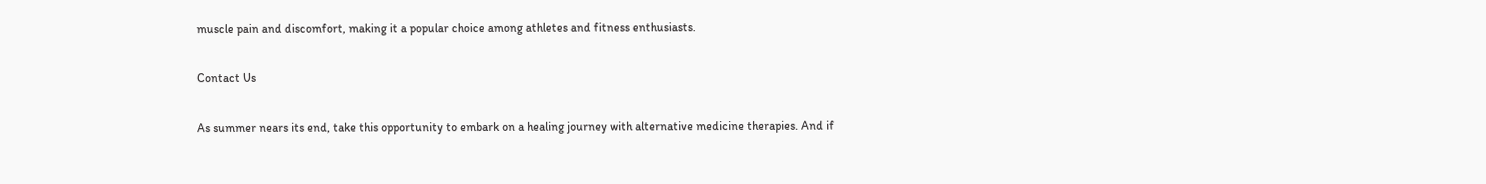muscle pain and discomfort, making it a popular choice among athletes and fitness enthusiasts.

Contact Us

As summer nears its end, take this opportunity to embark on a healing journey with alternative medicine therapies. And if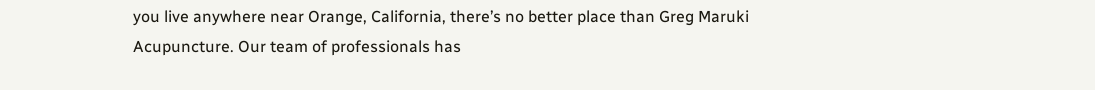you live anywhere near Orange, California, there’s no better place than Greg Maruki Acupuncture. Our team of professionals has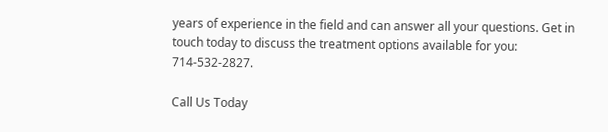years of experience in the field and can answer all your questions. Get in touch today to discuss the treatment options available for you: 714-532-2827.

Call Us Today